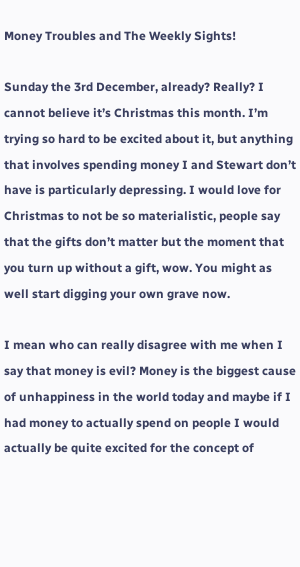Money Troubles and The Weekly Sights!

Sunday the 3rd December, already? Really? I cannot believe it’s Christmas this month. I’m trying so hard to be excited about it, but anything that involves spending money I and Stewart don’t have is particularly depressing. I would love for Christmas to not be so materialistic, people say that the gifts don’t matter but the moment that you turn up without a gift, wow. You might as well start digging your own grave now.

I mean who can really disagree with me when I say that money is evil? Money is the biggest cause of unhappiness in the world today and maybe if I had money to actually spend on people I would actually be quite excited for the concept of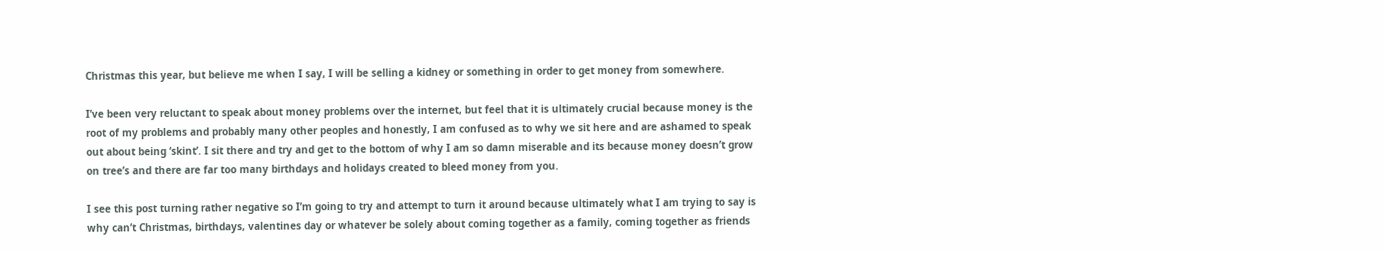Christmas this year, but believe me when I say, I will be selling a kidney or something in order to get money from somewhere.

I’ve been very reluctant to speak about money problems over the internet, but feel that it is ultimately crucial because money is the root of my problems and probably many other peoples and honestly, I am confused as to why we sit here and are ashamed to speak out about being ‘skint’. I sit there and try and get to the bottom of why I am so damn miserable and its because money doesn’t grow on tree’s and there are far too many birthdays and holidays created to bleed money from you.

I see this post turning rather negative so I’m going to try and attempt to turn it around because ultimately what I am trying to say is why can’t Christmas, birthdays, valentines day or whatever be solely about coming together as a family, coming together as friends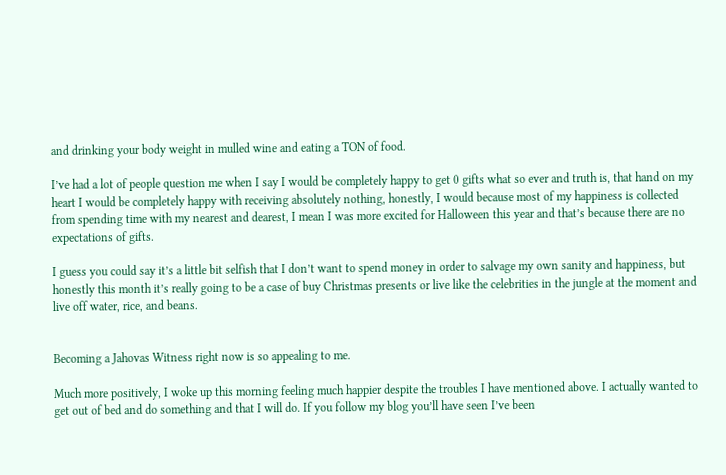and drinking your body weight in mulled wine and eating a TON of food.

I’ve had a lot of people question me when I say I would be completely happy to get 0 gifts what so ever and truth is, that hand on my heart I would be completely happy with receiving absolutely nothing, honestly, I would because most of my happiness is collected from spending time with my nearest and dearest, I mean I was more excited for Halloween this year and that’s because there are no expectations of gifts.

I guess you could say it’s a little bit selfish that I don’t want to spend money in order to salvage my own sanity and happiness, but honestly this month it’s really going to be a case of buy Christmas presents or live like the celebrities in the jungle at the moment and live off water, rice, and beans.


Becoming a Jahovas Witness right now is so appealing to me.

Much more positively, I woke up this morning feeling much happier despite the troubles I have mentioned above. I actually wanted to get out of bed and do something and that I will do. If you follow my blog you’ll have seen I’ve been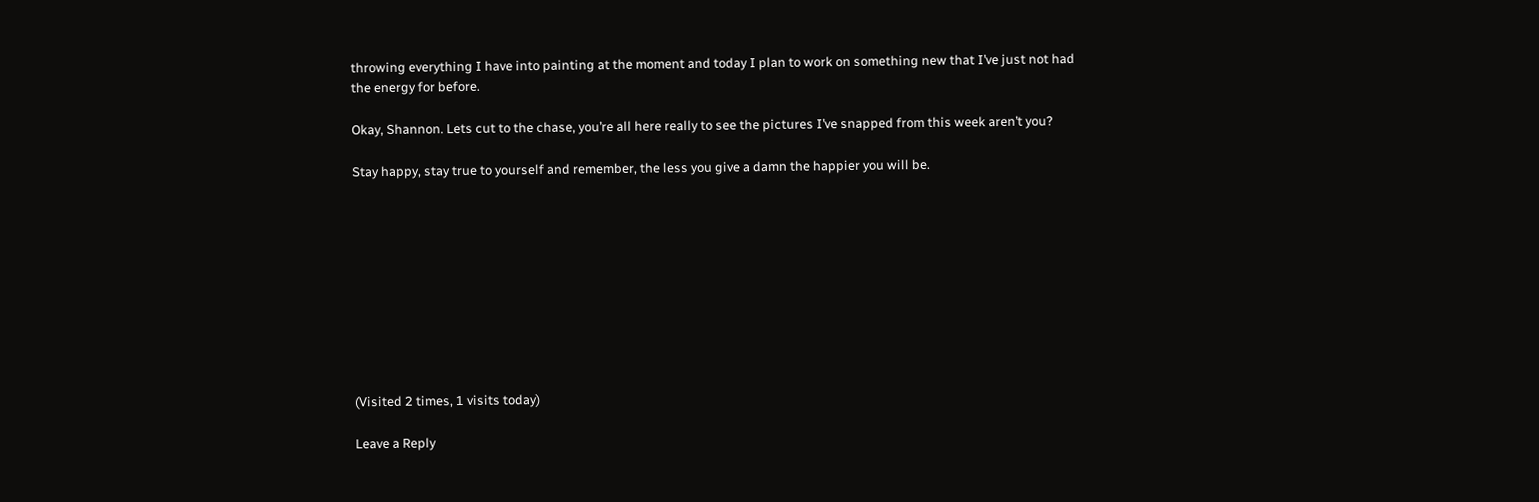throwing everything I have into painting at the moment and today I plan to work on something new that I’ve just not had the energy for before.

Okay, Shannon. Lets cut to the chase, you’re all here really to see the pictures I’ve snapped from this week aren’t you?

Stay happy, stay true to yourself and remember, the less you give a damn the happier you will be.










(Visited 2 times, 1 visits today)

Leave a Reply